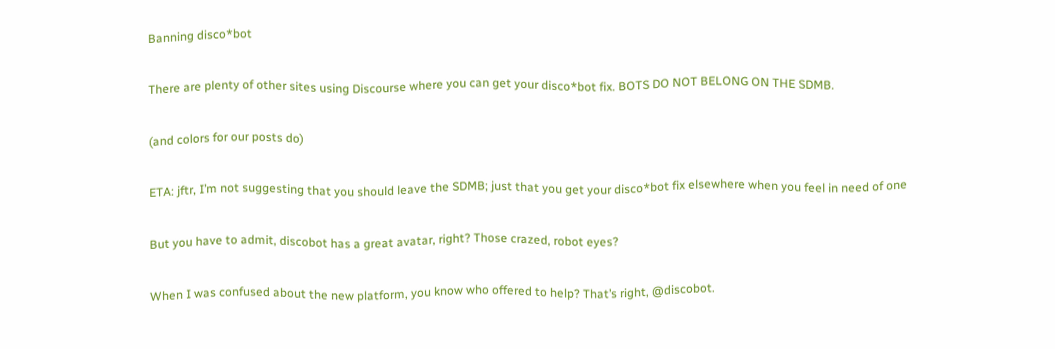Banning disco*bot

There are plenty of other sites using Discourse where you can get your disco*bot fix. BOTS DO NOT BELONG ON THE SDMB.

(and colors for our posts do)

ETA: jftr, I’m not suggesting that you should leave the SDMB; just that you get your disco*bot fix elsewhere when you feel in need of one

But you have to admit, discobot has a great avatar, right? Those crazed, robot eyes?

When I was confused about the new platform, you know who offered to help? That’s right, @discobot.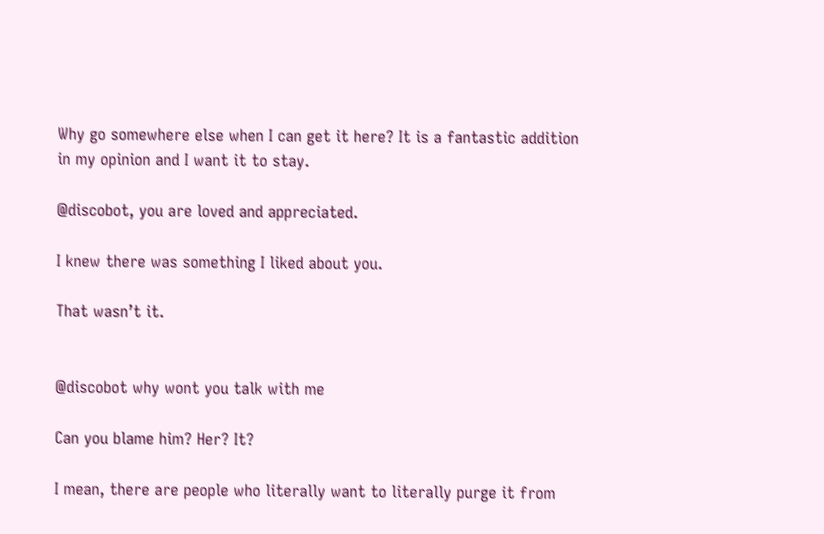Why go somewhere else when I can get it here? It is a fantastic addition in my opinion and I want it to stay.

@discobot, you are loved and appreciated.

I knew there was something I liked about you.

That wasn’t it.


@discobot why wont you talk with me

Can you blame him? Her? It?

I mean, there are people who literally want to literally purge it from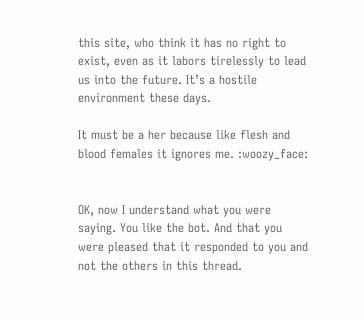this site, who think it has no right to exist, even as it labors tirelessly to lead us into the future. It’s a hostile environment these days.

It must be a her because like flesh and blood females it ignores me. :woozy_face:


OK, now I understand what you were saying. You like the bot. And that you were pleased that it responded to you and not the others in this thread.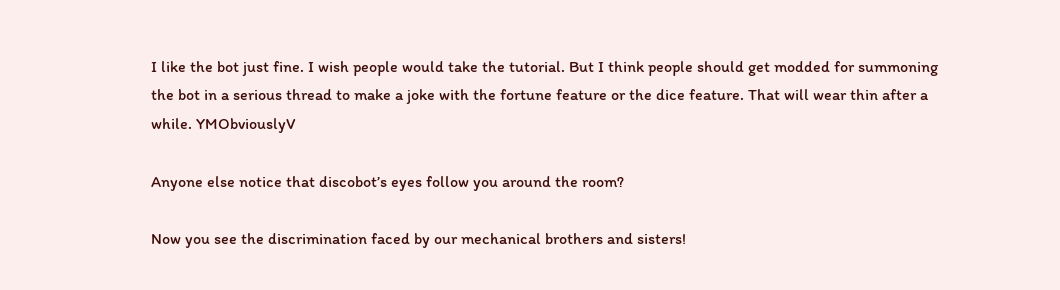I like the bot just fine. I wish people would take the tutorial. But I think people should get modded for summoning the bot in a serious thread to make a joke with the fortune feature or the dice feature. That will wear thin after a while. YMObviouslyV

Anyone else notice that discobot’s eyes follow you around the room?

Now you see the discrimination faced by our mechanical brothers and sisters!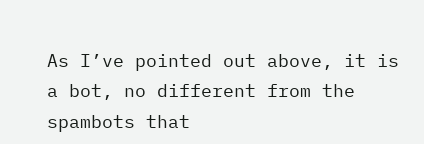As I’ve pointed out above, it is a bot, no different from the spambots that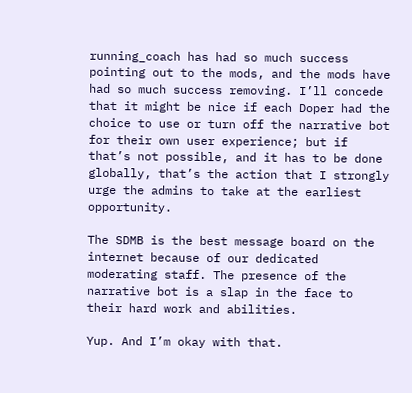running_coach has had so much success pointing out to the mods, and the mods have had so much success removing. I’ll concede that it might be nice if each Doper had the choice to use or turn off the narrative bot for their own user experience; but if that’s not possible, and it has to be done globally, that’s the action that I strongly urge the admins to take at the earliest opportunity.

The SDMB is the best message board on the internet because of our dedicated moderating staff. The presence of the narrative bot is a slap in the face to their hard work and abilities.

Yup. And I’m okay with that.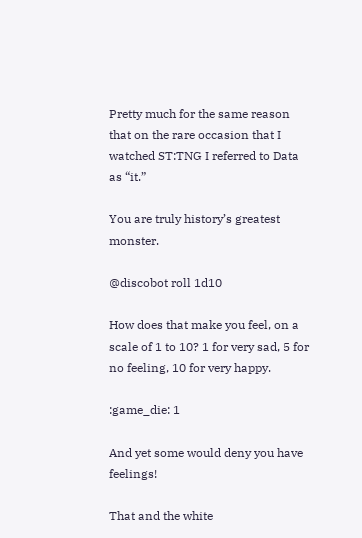Pretty much for the same reason that on the rare occasion that I watched ST:TNG I referred to Data as “it.”

You are truly history’s greatest monster.

@discobot roll 1d10

How does that make you feel, on a scale of 1 to 10? 1 for very sad, 5 for no feeling, 10 for very happy.

:game_die: 1

And yet some would deny you have feelings!

That and the white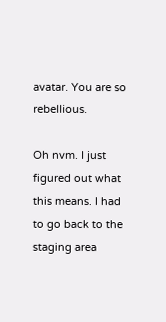avatar. You are so rebellious.

Oh nvm. I just figured out what this means. I had to go back to the staging area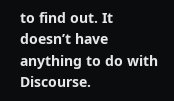to find out. It doesn’t have anything to do with Discourse.